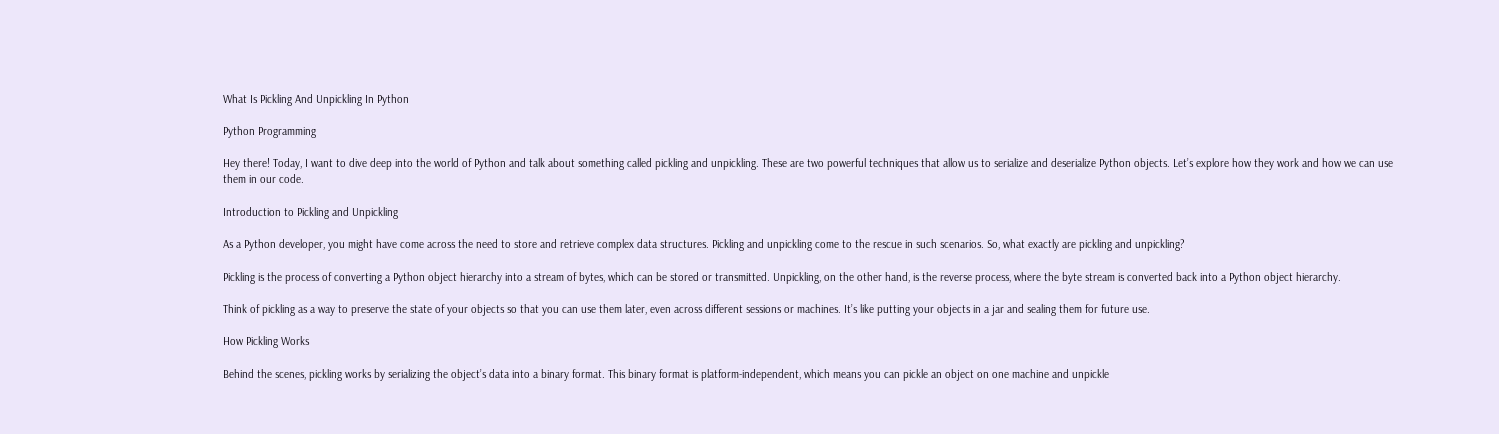What Is Pickling And Unpickling In Python

Python Programming

Hey there! Today, I want to dive deep into the world of Python and talk about something called pickling and unpickling. These are two powerful techniques that allow us to serialize and deserialize Python objects. Let’s explore how they work and how we can use them in our code.

Introduction to Pickling and Unpickling

As a Python developer, you might have come across the need to store and retrieve complex data structures. Pickling and unpickling come to the rescue in such scenarios. So, what exactly are pickling and unpickling?

Pickling is the process of converting a Python object hierarchy into a stream of bytes, which can be stored or transmitted. Unpickling, on the other hand, is the reverse process, where the byte stream is converted back into a Python object hierarchy.

Think of pickling as a way to preserve the state of your objects so that you can use them later, even across different sessions or machines. It’s like putting your objects in a jar and sealing them for future use.

How Pickling Works

Behind the scenes, pickling works by serializing the object’s data into a binary format. This binary format is platform-independent, which means you can pickle an object on one machine and unpickle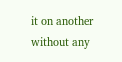it on another without any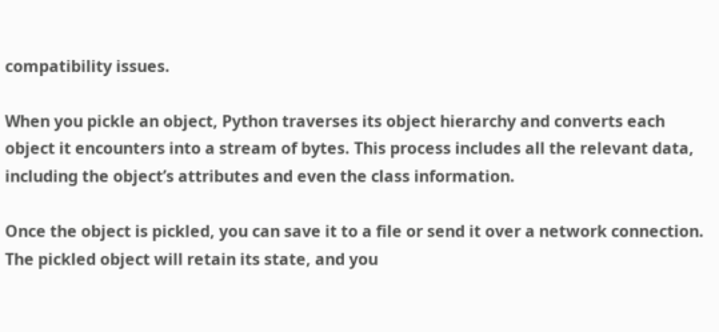compatibility issues.

When you pickle an object, Python traverses its object hierarchy and converts each object it encounters into a stream of bytes. This process includes all the relevant data, including the object’s attributes and even the class information.

Once the object is pickled, you can save it to a file or send it over a network connection. The pickled object will retain its state, and you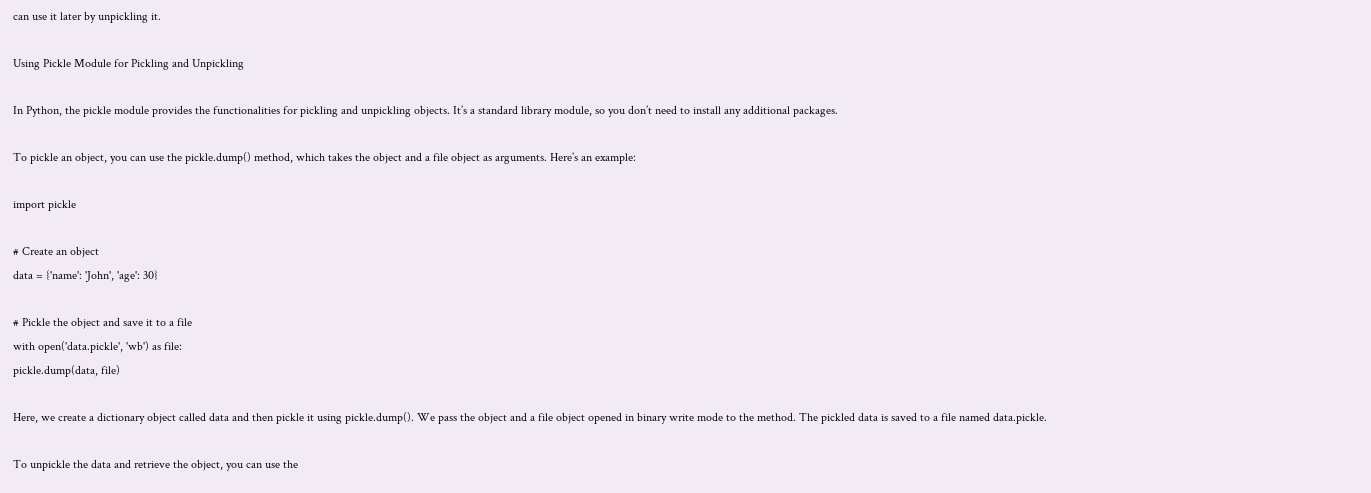can use it later by unpickling it.

Using Pickle Module for Pickling and Unpickling

In Python, the pickle module provides the functionalities for pickling and unpickling objects. It’s a standard library module, so you don’t need to install any additional packages.

To pickle an object, you can use the pickle.dump() method, which takes the object and a file object as arguments. Here’s an example:

import pickle

# Create an object
data = {'name': 'John', 'age': 30}

# Pickle the object and save it to a file
with open('data.pickle', 'wb') as file:
pickle.dump(data, file)

Here, we create a dictionary object called data and then pickle it using pickle.dump(). We pass the object and a file object opened in binary write mode to the method. The pickled data is saved to a file named data.pickle.

To unpickle the data and retrieve the object, you can use the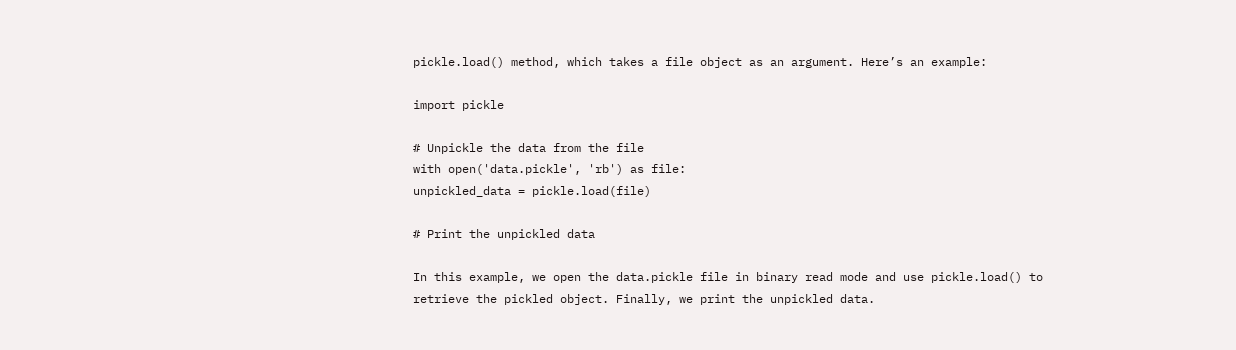pickle.load() method, which takes a file object as an argument. Here’s an example:

import pickle

# Unpickle the data from the file
with open('data.pickle', 'rb') as file:
unpickled_data = pickle.load(file)

# Print the unpickled data

In this example, we open the data.pickle file in binary read mode and use pickle.load() to retrieve the pickled object. Finally, we print the unpickled data.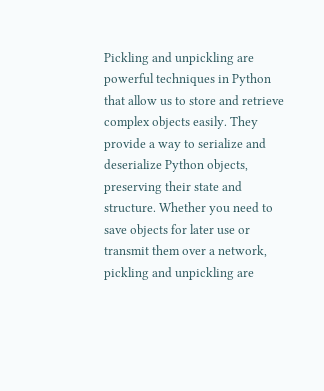Pickling and unpickling are powerful techniques in Python that allow us to store and retrieve complex objects easily. They provide a way to serialize and deserialize Python objects, preserving their state and structure. Whether you need to save objects for later use or transmit them over a network, pickling and unpickling are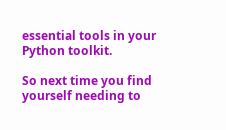essential tools in your Python toolkit.

So next time you find yourself needing to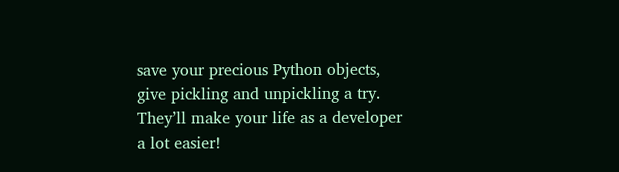save your precious Python objects, give pickling and unpickling a try. They’ll make your life as a developer a lot easier!